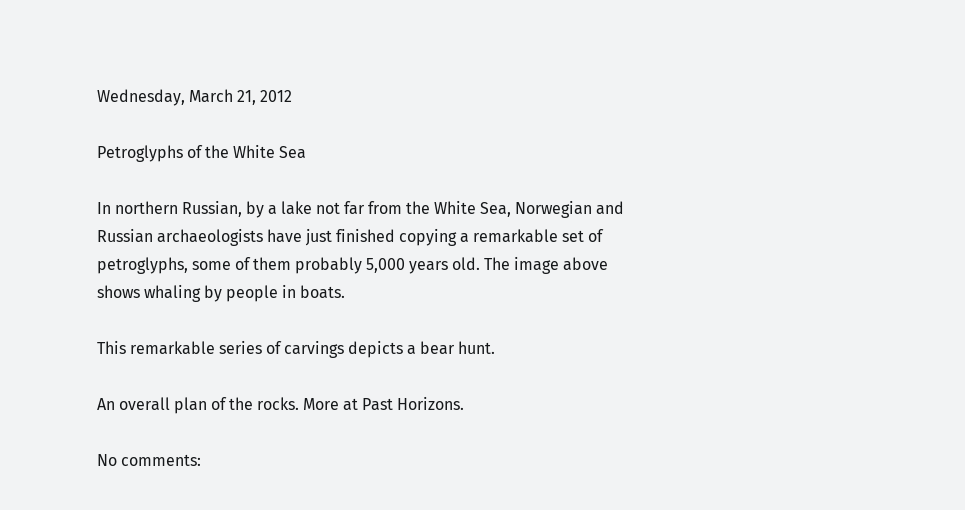Wednesday, March 21, 2012

Petroglyphs of the White Sea

In northern Russian, by a lake not far from the White Sea, Norwegian and Russian archaeologists have just finished copying a remarkable set of petroglyphs, some of them probably 5,000 years old. The image above shows whaling by people in boats.

This remarkable series of carvings depicts a bear hunt.

An overall plan of the rocks. More at Past Horizons.

No comments: